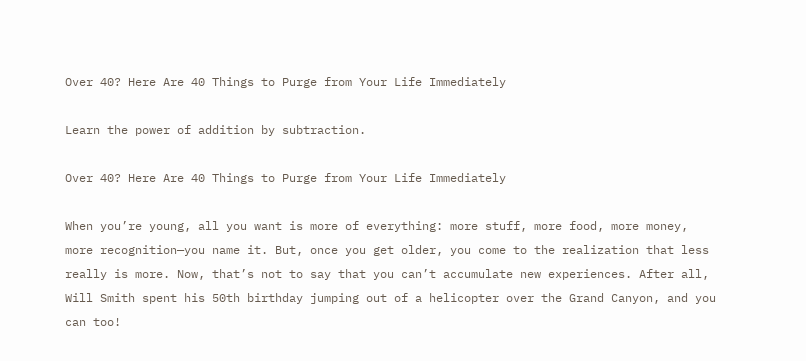Over 40? Here Are 40 Things to Purge from Your Life Immediately

Learn the power of addition by subtraction.

Over 40? Here Are 40 Things to Purge from Your Life Immediately

When you’re young, all you want is more of everything: more stuff, more food, more money, more recognition—you name it. But, once you get older, you come to the realization that less really is more. Now, that’s not to say that you can’t accumulate new experiences. After all, Will Smith spent his 50th birthday jumping out of a helicopter over the Grand Canyon, and you can too!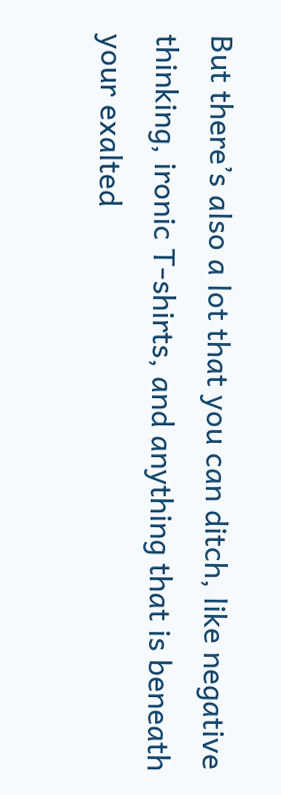But there’s also a lot that you can ditch, like negative thinking, ironic T-shirts, and anything that is beneath your exalted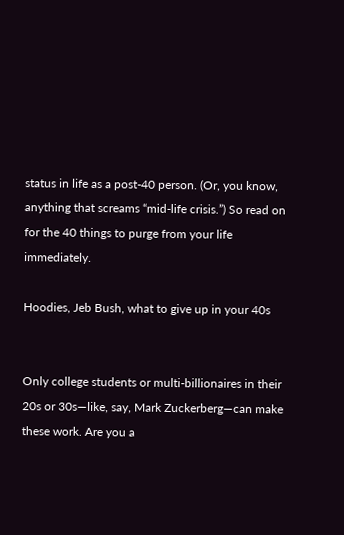status in life as a post-40 person. (Or, you know, anything that screams “mid-life crisis.”) So read on for the 40 things to purge from your life immediately.

Hoodies, Jeb Bush, what to give up in your 40s


Only college students or multi-billionaires in their 20s or 30s—like, say, Mark Zuckerberg—can make these work. Are you a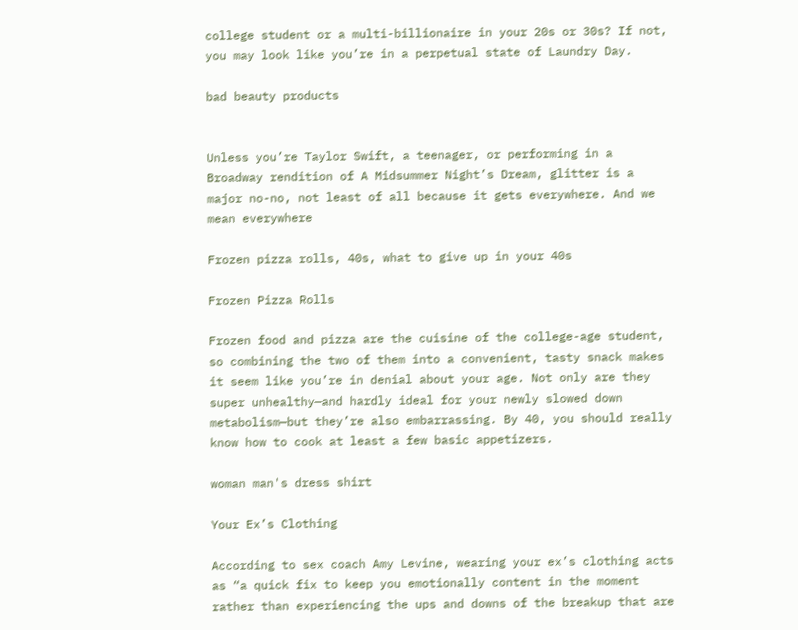college student or a multi-billionaire in your 20s or 30s? If not, you may look like you’re in a perpetual state of Laundry Day.

bad beauty products


Unless you’re Taylor Swift, a teenager, or performing in a Broadway rendition of A Midsummer Night’s Dream, glitter is a major no-no, not least of all because it gets everywhere. And we mean everywhere

Frozen pizza rolls, 40s, what to give up in your 40s

Frozen Pizza Rolls

Frozen food and pizza are the cuisine of the college-age student, so combining the two of them into a convenient, tasty snack makes it seem like you’re in denial about your age. Not only are they super unhealthy—and hardly ideal for your newly slowed down metabolism—but they’re also embarrassing. By 40, you should really know how to cook at least a few basic appetizers.

woman man's dress shirt

Your Ex’s Clothing

According to sex coach Amy Levine, wearing your ex’s clothing acts as “a quick fix to keep you emotionally content in the moment rather than experiencing the ups and downs of the breakup that are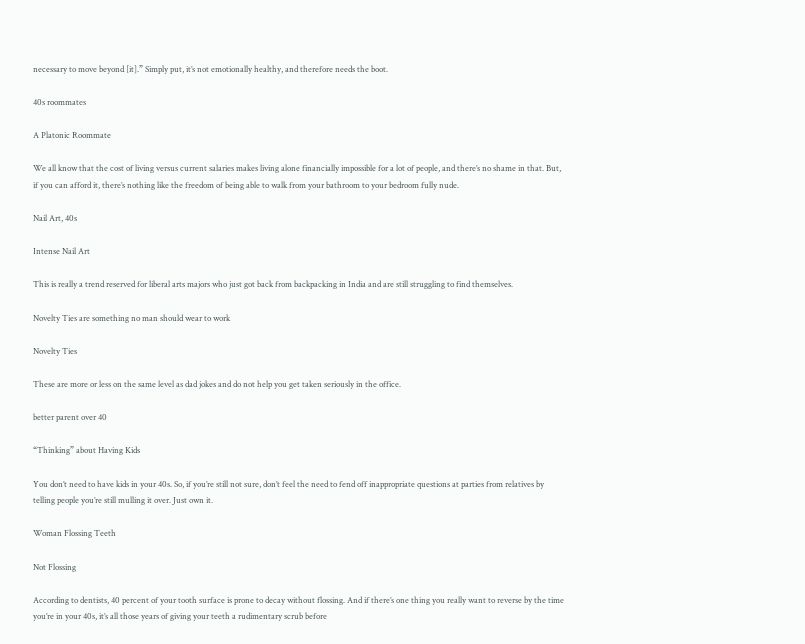necessary to move beyond [it].” Simply put, it’s not emotionally healthy, and therefore needs the boot.

40s roommates

A Platonic Roommate

We all know that the cost of living versus current salaries makes living alone financially impossible for a lot of people, and there’s no shame in that. But, if you can afford it, there’s nothing like the freedom of being able to walk from your bathroom to your bedroom fully nude.

Nail Art, 40s

Intense Nail Art

This is really a trend reserved for liberal arts majors who just got back from backpacking in India and are still struggling to find themselves.

Novelty Ties are something no man should wear to work

Novelty Ties

These are more or less on the same level as dad jokes and do not help you get taken seriously in the office.

better parent over 40

“Thinking” about Having Kids

You don’t need to have kids in your 40s. So, if you’re still not sure, don’t feel the need to fend off inappropriate questions at parties from relatives by telling people you’re still mulling it over. Just own it.

Woman Flossing Teeth

Not Flossing

According to dentists, 40 percent of your tooth surface is prone to decay without flossing. And if there’s one thing you really want to reverse by the time you’re in your 40s, it’s all those years of giving your teeth a rudimentary scrub before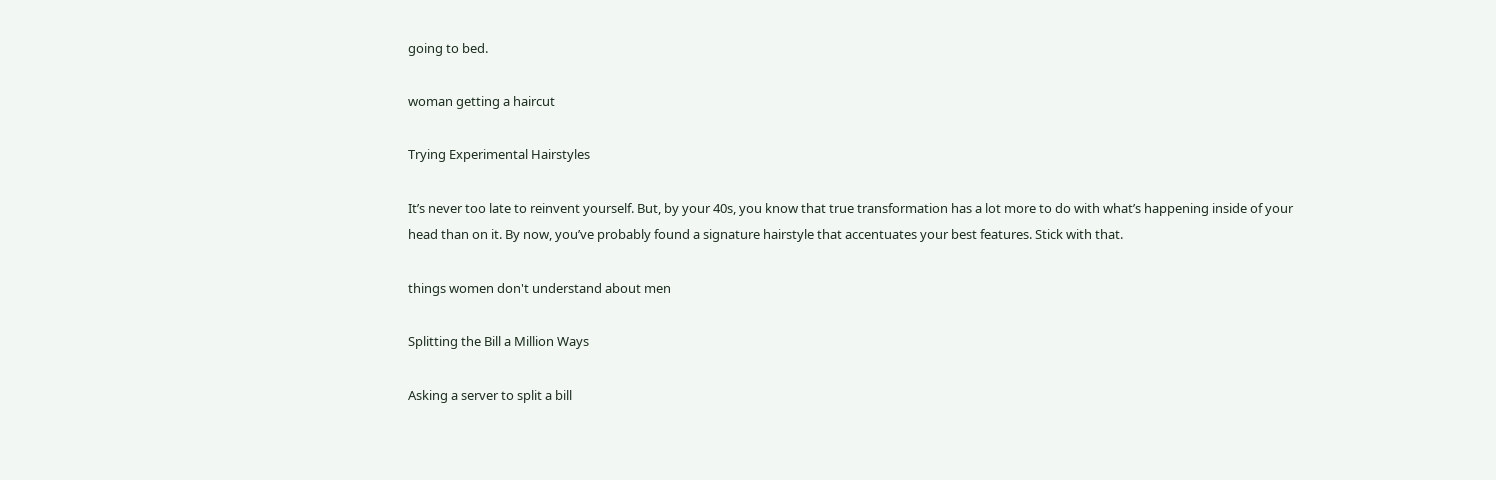going to bed.

woman getting a haircut

Trying Experimental Hairstyles

It’s never too late to reinvent yourself. But, by your 40s, you know that true transformation has a lot more to do with what’s happening inside of your head than on it. By now, you’ve probably found a signature hairstyle that accentuates your best features. Stick with that.

things women don't understand about men

Splitting the Bill a Million Ways

Asking a server to split a bill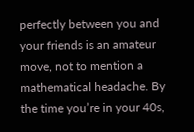perfectly between you and your friends is an amateur move, not to mention a mathematical headache. By the time you’re in your 40s,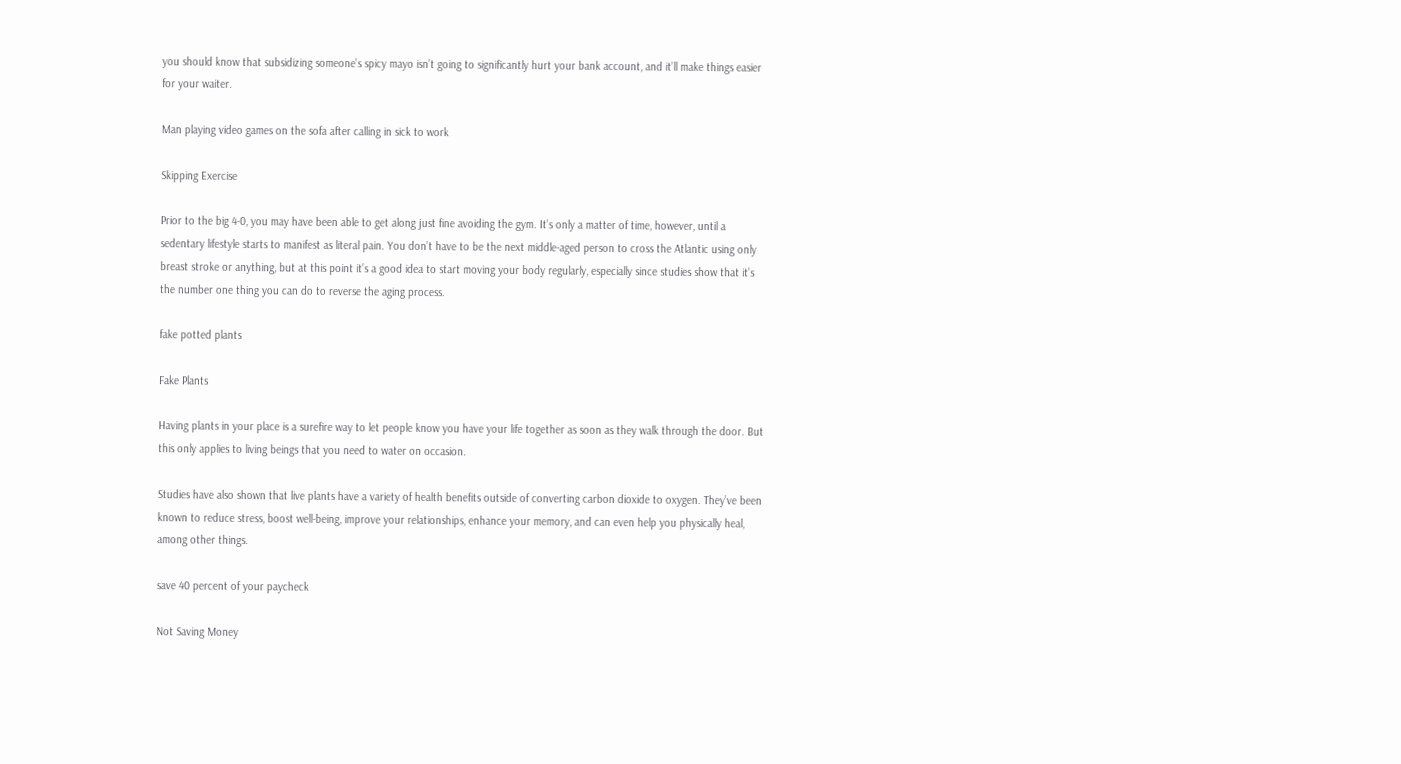you should know that subsidizing someone’s spicy mayo isn’t going to significantly hurt your bank account, and it’ll make things easier for your waiter.

Man playing video games on the sofa after calling in sick to work

Skipping Exercise

Prior to the big 4-0, you may have been able to get along just fine avoiding the gym. It’s only a matter of time, however, until a sedentary lifestyle starts to manifest as literal pain. You don’t have to be the next middle-aged person to cross the Atlantic using only breast stroke or anything, but at this point it’s a good idea to start moving your body regularly, especially since studies show that it’s the number one thing you can do to reverse the aging process.

fake potted plants

Fake Plants

Having plants in your place is a surefire way to let people know you have your life together as soon as they walk through the door. But this only applies to living beings that you need to water on occasion.

Studies have also shown that live plants have a variety of health benefits outside of converting carbon dioxide to oxygen. They’ve been known to reduce stress, boost well-being, improve your relationships, enhance your memory, and can even help you physically heal, among other things.

save 40 percent of your paycheck

Not Saving Money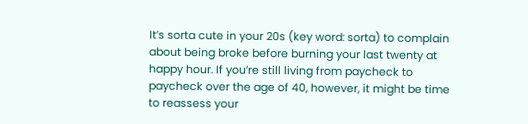It’s sorta cute in your 20s (key word: sorta) to complain about being broke before burning your last twenty at happy hour. If you’re still living from paycheck to paycheck over the age of 40, however, it might be time to reassess your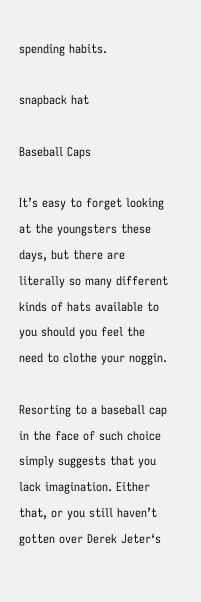spending habits.

snapback hat

Baseball Caps

It’s easy to forget looking at the youngsters these days, but there are literally so many different kinds of hats available to you should you feel the need to clothe your noggin.

Resorting to a baseball cap in the face of such choice simply suggests that you lack imagination. Either that, or you still haven’t gotten over Derek Jeter‘s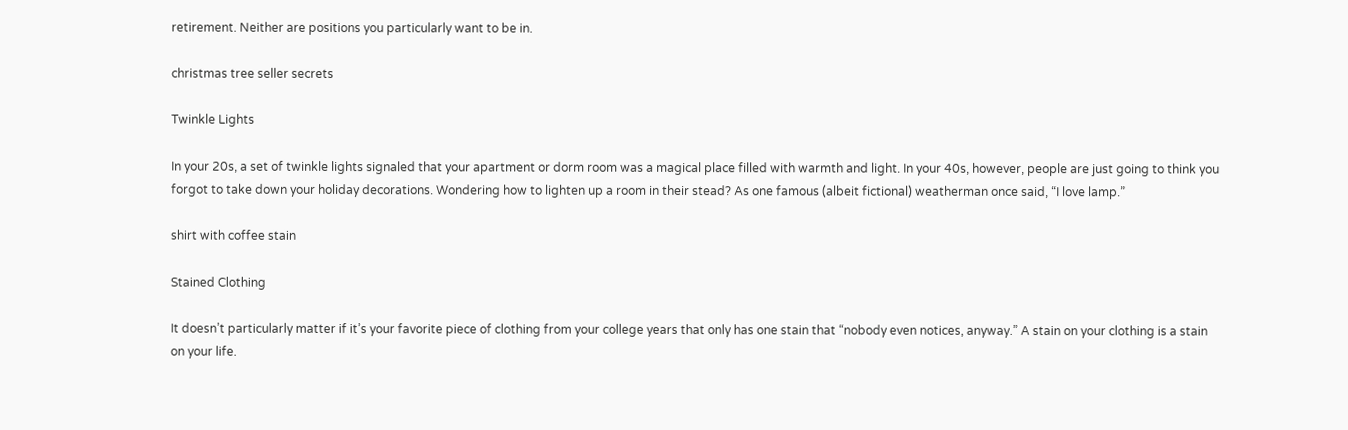retirement. Neither are positions you particularly want to be in.

christmas tree seller secrets

Twinkle Lights

In your 20s, a set of twinkle lights signaled that your apartment or dorm room was a magical place filled with warmth and light. In your 40s, however, people are just going to think you forgot to take down your holiday decorations. Wondering how to lighten up a room in their stead? As one famous (albeit fictional) weatherman once said, “I love lamp.”

shirt with coffee stain

Stained Clothing

It doesn’t particularly matter if it’s your favorite piece of clothing from your college years that only has one stain that “nobody even notices, anyway.” A stain on your clothing is a stain on your life.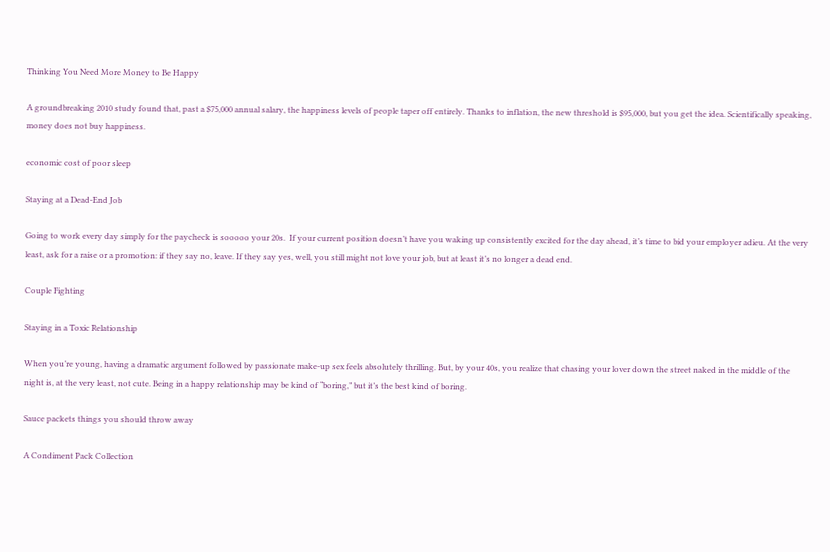Thinking You Need More Money to Be Happy

A groundbreaking 2010 study found that, past a $75,000 annual salary, the happiness levels of people taper off entirely. Thanks to inflation, the new threshold is $95,000, but you get the idea. Scientifically speaking, money does not buy happiness.

economic cost of poor sleep

Staying at a Dead-End Job

Going to work every day simply for the paycheck is sooooo your 20s.  If your current position doesn’t have you waking up consistently excited for the day ahead, it’s time to bid your employer adieu. At the very least, ask for a raise or a promotion: if they say no, leave. If they say yes, well, you still might not love your job, but at least it’s no longer a dead end.

Couple Fighting

Staying in a Toxic Relationship

When you’re young, having a dramatic argument followed by passionate make-up sex feels absolutely thrilling. But, by your 40s, you realize that chasing your lover down the street naked in the middle of the night is, at the very least, not cute. Being in a happy relationship may be kind of “boring,” but it’s the best kind of boring.

Sauce packets things you should throw away

A Condiment Pack Collection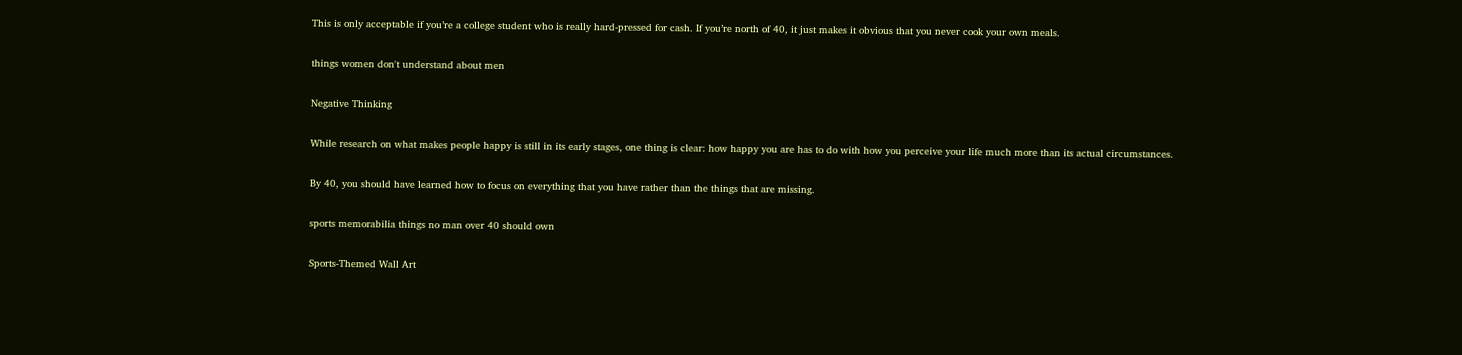This is only acceptable if you’re a college student who is really hard-pressed for cash. If you’re north of 40, it just makes it obvious that you never cook your own meals.

things women don't understand about men

Negative Thinking

While research on what makes people happy is still in its early stages, one thing is clear: how happy you are has to do with how you perceive your life much more than its actual circumstances.

By 40, you should have learned how to focus on everything that you have rather than the things that are missing.

sports memorabilia things no man over 40 should own

Sports-Themed Wall Art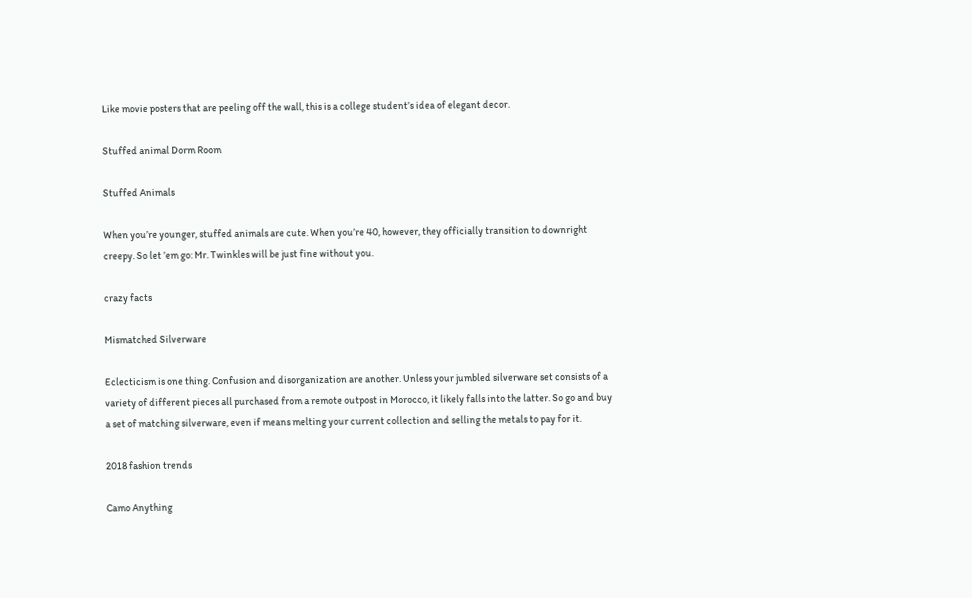Like movie posters that are peeling off the wall, this is a college student’s idea of elegant decor.

Stuffed animal Dorm Room

Stuffed Animals

When you’re younger, stuffed animals are cute. When you’re 40, however, they officially transition to downright creepy. So let ’em go: Mr. Twinkles will be just fine without you.

crazy facts

Mismatched Silverware

Eclecticism is one thing. Confusion and disorganization are another. Unless your jumbled silverware set consists of a variety of different pieces all purchased from a remote outpost in Morocco, it likely falls into the latter. So go and buy a set of matching silverware, even if means melting your current collection and selling the metals to pay for it.

2018 fashion trends

Camo Anything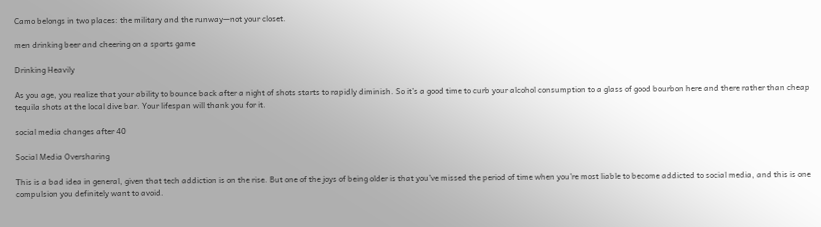Camo belongs in two places: the military and the runway—not your closet.

men drinking beer and cheering on a sports game

Drinking Heavily

As you age, you realize that your ability to bounce back after a night of shots starts to rapidly diminish. So it’s a good time to curb your alcohol consumption to a glass of good bourbon here and there rather than cheap tequila shots at the local dive bar. Your lifespan will thank you for it.

social media changes after 40

Social Media Oversharing

This is a bad idea in general, given that tech addiction is on the rise. But one of the joys of being older is that you’ve missed the period of time when you’re most liable to become addicted to social media, and this is one compulsion you definitely want to avoid.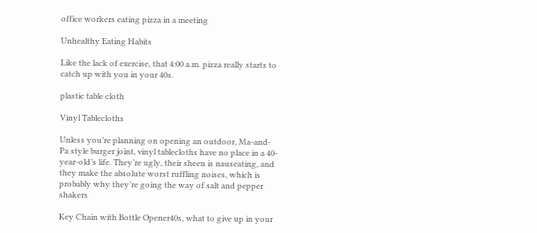office workers eating pizza in a meeting

Unhealthy Eating Habits

Like the lack of exercise, that 4:00 a.m. pizza really starts to catch up with you in your 40s.

plastic table cloth

Vinyl Tablecloths

Unless you’re planning on opening an outdoor, Ma-and-Pa style burger joint, vinyl tablecloths have no place in a 40-year-old’s life. They’re ugly, their sheen is nauseating, and they make the absolute worst ruffling noises, which is probably why they’re going the way of salt and pepper shakers

Key Chain with Bottle Opener40s, what to give up in your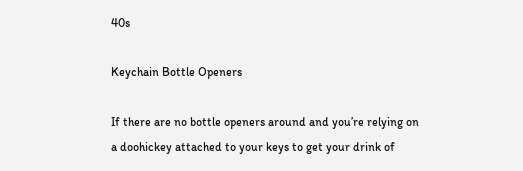40s

Keychain Bottle Openers

If there are no bottle openers around and you’re relying on a doohickey attached to your keys to get your drink of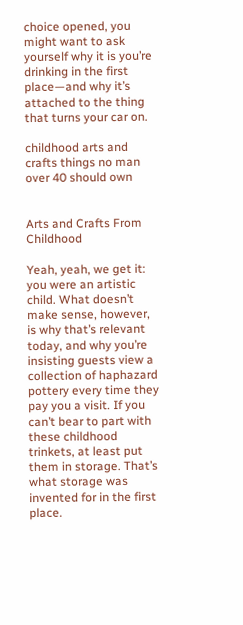choice opened, you might want to ask yourself why it is you’re drinking in the first place—and why it’s attached to the thing that turns your car on.

childhood arts and crafts things no man over 40 should own


Arts and Crafts From Childhood

Yeah, yeah, we get it: you were an artistic child. What doesn’t make sense, however, is why that’s relevant today, and why you’re insisting guests view a collection of haphazard pottery every time they pay you a visit. If you can’t bear to part with these childhood trinkets, at least put them in storage. That’s what storage was invented for in the first place.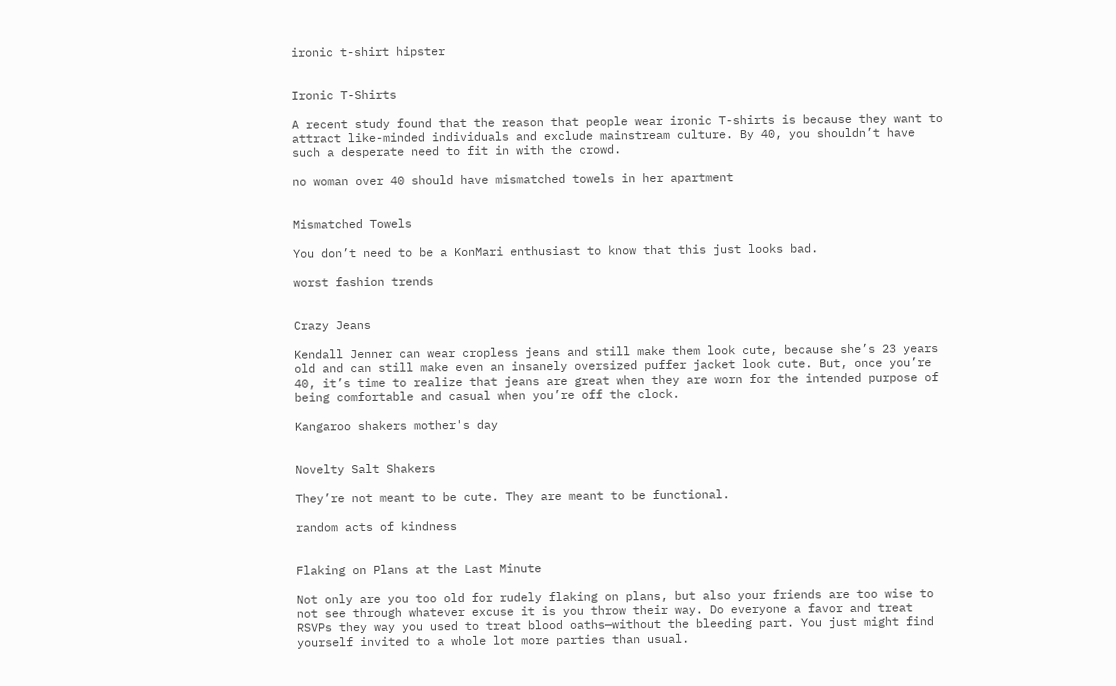ironic t-shirt hipster


Ironic T-Shirts

A recent study found that the reason that people wear ironic T-shirts is because they want to attract like-minded individuals and exclude mainstream culture. By 40, you shouldn’t have such a desperate need to fit in with the crowd.

no woman over 40 should have mismatched towels in her apartment


Mismatched Towels

You don’t need to be a KonMari enthusiast to know that this just looks bad.

worst fashion trends


Crazy Jeans

Kendall Jenner can wear cropless jeans and still make them look cute, because she’s 23 years old and can still make even an insanely oversized puffer jacket look cute. But, once you’re 40, it’s time to realize that jeans are great when they are worn for the intended purpose of being comfortable and casual when you’re off the clock.

Kangaroo shakers mother's day


Novelty Salt Shakers

They’re not meant to be cute. They are meant to be functional.

random acts of kindness


Flaking on Plans at the Last Minute

Not only are you too old for rudely flaking on plans, but also your friends are too wise to not see through whatever excuse it is you throw their way. Do everyone a favor and treat RSVPs they way you used to treat blood oaths—without the bleeding part. You just might find yourself invited to a whole lot more parties than usual.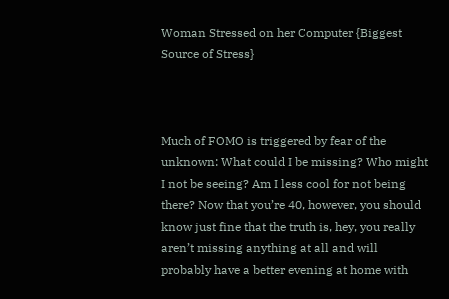Woman Stressed on her Computer {Biggest Source of Stress}



Much of FOMO is triggered by fear of the unknown: What could I be missing? Who might I not be seeing? Am I less cool for not being there? Now that you’re 40, however, you should know just fine that the truth is, hey, you really aren’t missing anything at all and will probably have a better evening at home with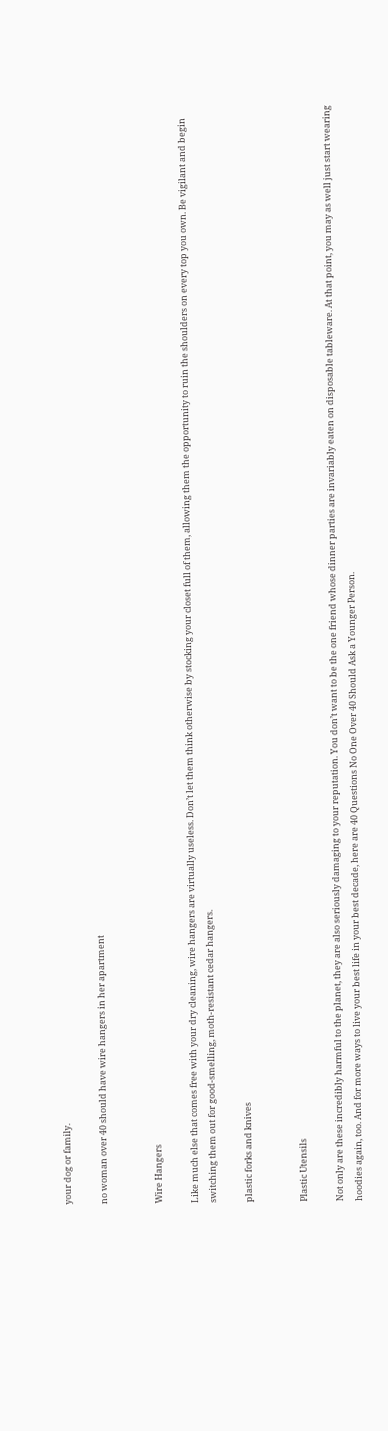your dog or family.

no woman over 40 should have wire hangers in her apartment


Wire Hangers

Like much else that comes free with your dry cleaning, wire hangers are virtually useless. Don’t let them think otherwise by stocking your closet full of them, allowing them the opportunity to ruin the shoulders on every top you own. Be vigilant and begin switching them out for good-smelling, moth-resistant cedar hangers.

plastic forks and knives


Plastic Utensils

Not only are these incredibly harmful to the planet, they are also seriously damaging to your reputation. You don’t want to be the one friend whose dinner parties are invariably eaten on disposable tableware. At that point, you may as well just start wearing hoodies again, too. And for more ways to live your best life in your best decade, here are 40 Questions No One Over 40 Should Ask a Younger Person.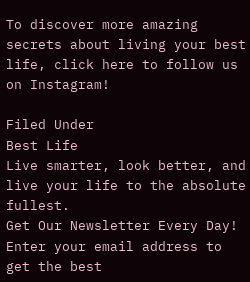To discover more amazing secrets about living your best life, click here to follow us on Instagram!

Filed Under
Best Life
Live smarter, look better, and live your life to the absolute fullest.
Get Our Newsletter Every Day!
Enter your email address to get the best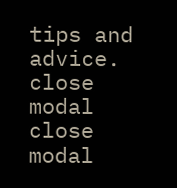tips and advice.
close modal
close modal